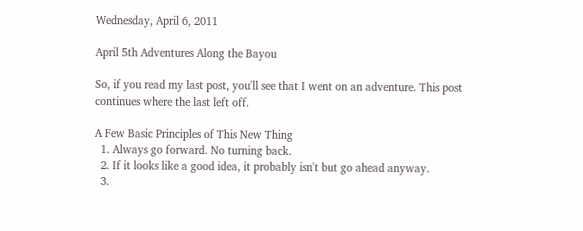Wednesday, April 6, 2011

April 5th Adventures Along the Bayou

So, if you read my last post, you'll see that I went on an adventure. This post continues where the last left off.

A Few Basic Principles of This New Thing
  1. Always go forward. No turning back.
  2. If it looks like a good idea, it probably isn't but go ahead anyway.
  3.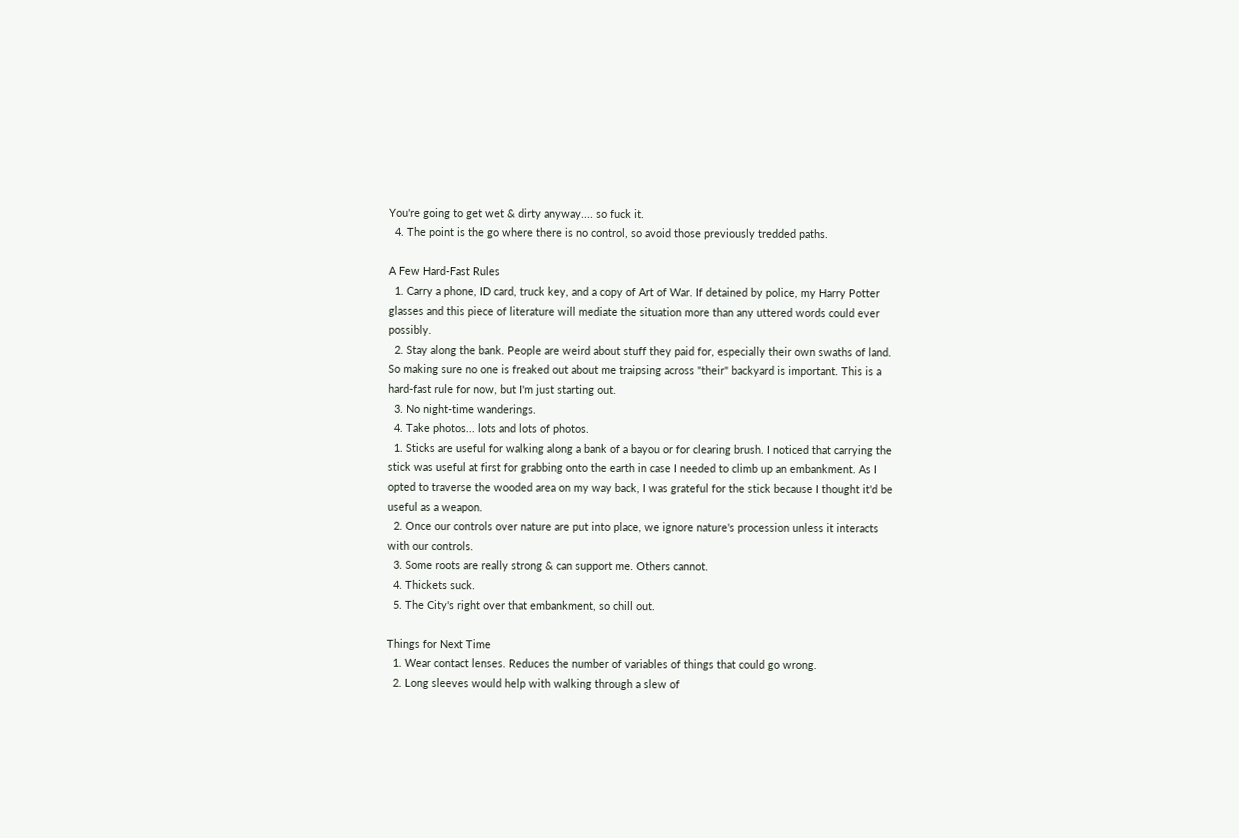You're going to get wet & dirty anyway.... so fuck it.
  4. The point is the go where there is no control, so avoid those previously tredded paths.

A Few Hard-Fast Rules
  1. Carry a phone, ID card, truck key, and a copy of Art of War. If detained by police, my Harry Potter glasses and this piece of literature will mediate the situation more than any uttered words could ever possibly.
  2. Stay along the bank. People are weird about stuff they paid for, especially their own swaths of land. So making sure no one is freaked out about me traipsing across "their" backyard is important. This is a hard-fast rule for now, but I'm just starting out.
  3. No night-time wanderings.
  4. Take photos... lots and lots of photos.
  1. Sticks are useful for walking along a bank of a bayou or for clearing brush. I noticed that carrying the stick was useful at first for grabbing onto the earth in case I needed to climb up an embankment. As I opted to traverse the wooded area on my way back, I was grateful for the stick because I thought it'd be useful as a weapon.
  2. Once our controls over nature are put into place, we ignore nature's procession unless it interacts with our controls.
  3. Some roots are really strong & can support me. Others cannot.
  4. Thickets suck.
  5. The City's right over that embankment, so chill out.

Things for Next Time
  1. Wear contact lenses. Reduces the number of variables of things that could go wrong.
  2. Long sleeves would help with walking through a slew of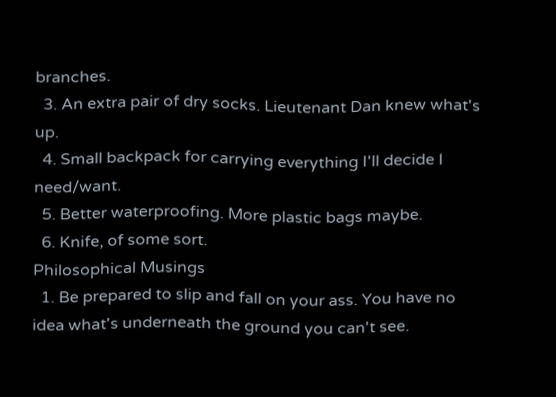branches.
  3. An extra pair of dry socks. Lieutenant Dan knew what's up.
  4. Small backpack for carrying everything I'll decide I need/want.
  5. Better waterproofing. More plastic bags maybe.
  6. Knife, of some sort.
Philosophical Musings
  1. Be prepared to slip and fall on your ass. You have no idea what's underneath the ground you can't see.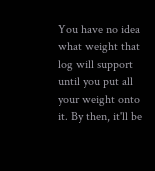You have no idea what weight that log will support until you put all your weight onto it. By then, it'll be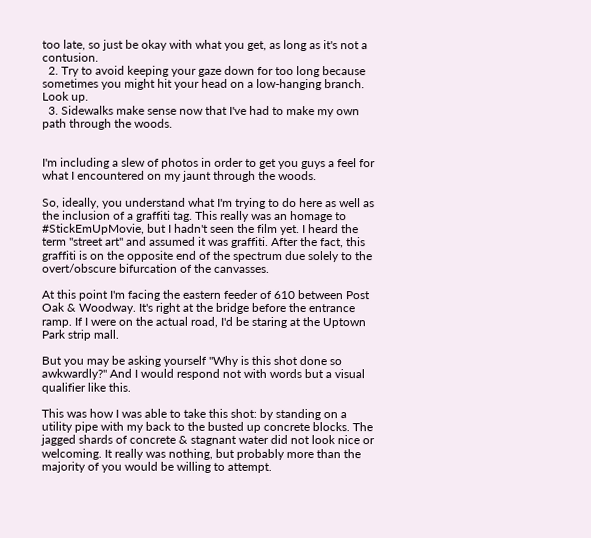too late, so just be okay with what you get, as long as it's not a contusion.
  2. Try to avoid keeping your gaze down for too long because sometimes you might hit your head on a low-hanging branch. Look up.
  3. Sidewalks make sense now that I've had to make my own path through the woods.


I'm including a slew of photos in order to get you guys a feel for what I encountered on my jaunt through the woods.

So, ideally, you understand what I'm trying to do here as well as the inclusion of a graffiti tag. This really was an homage to #StickEmUpMovie, but I hadn't seen the film yet. I heard the term "street art" and assumed it was graffiti. After the fact, this graffiti is on the opposite end of the spectrum due solely to the overt/obscure bifurcation of the canvasses.

At this point I'm facing the eastern feeder of 610 between Post Oak & Woodway. It's right at the bridge before the entrance ramp. If I were on the actual road, I'd be staring at the Uptown Park strip mall.

But you may be asking yourself "Why is this shot done so awkwardly?" And I would respond not with words but a visual qualifier like this.

This was how I was able to take this shot: by standing on a utility pipe with my back to the busted up concrete blocks. The jagged shards of concrete & stagnant water did not look nice or welcoming. It really was nothing, but probably more than the majority of you would be willing to attempt.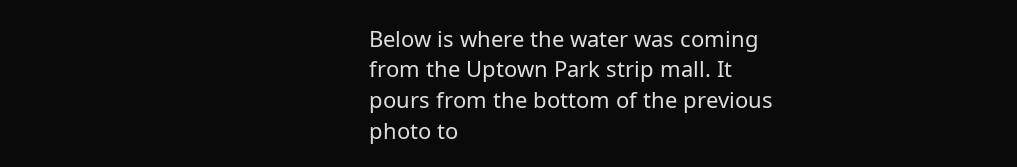Below is where the water was coming from the Uptown Park strip mall. It pours from the bottom of the previous photo to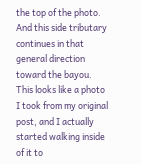the top of the photo. And this side tributary continues in that general direction toward the bayou. This looks like a photo I took from my original post, and I actually started walking inside of it to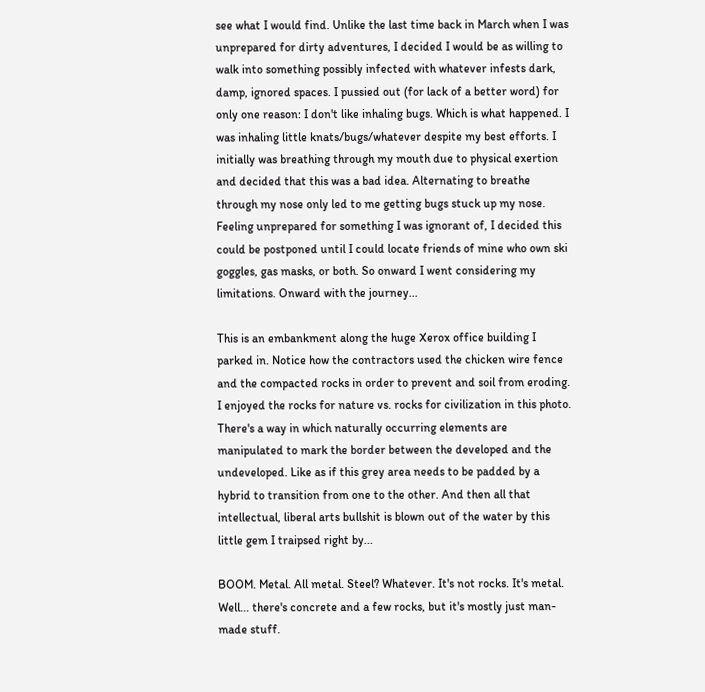see what I would find. Unlike the last time back in March when I was unprepared for dirty adventures, I decided I would be as willing to walk into something possibly infected with whatever infests dark, damp, ignored spaces. I pussied out (for lack of a better word) for only one reason: I don't like inhaling bugs. Which is what happened. I was inhaling little knats/bugs/whatever despite my best efforts. I initially was breathing through my mouth due to physical exertion and decided that this was a bad idea. Alternating to breathe through my nose only led to me getting bugs stuck up my nose. Feeling unprepared for something I was ignorant of, I decided this could be postponed until I could locate friends of mine who own ski goggles, gas masks, or both. So onward I went considering my limitations. Onward with the journey...

This is an embankment along the huge Xerox office building I parked in. Notice how the contractors used the chicken wire fence and the compacted rocks in order to prevent and soil from eroding. I enjoyed the rocks for nature vs. rocks for civilization in this photo. There's a way in which naturally occurring elements are manipulated to mark the border between the developed and the undeveloped. Like as if this grey area needs to be padded by a hybrid to transition from one to the other. And then all that intellectual, liberal arts bullshit is blown out of the water by this little gem I traipsed right by...

BOOM. Metal. All metal. Steel? Whatever. It's not rocks. It's metal. Well... there's concrete and a few rocks, but it's mostly just man-made stuff.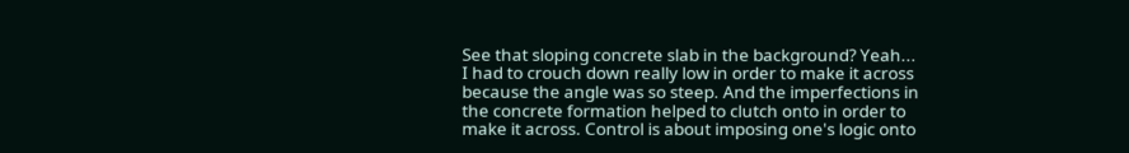See that sloping concrete slab in the background? Yeah... I had to crouch down really low in order to make it across because the angle was so steep. And the imperfections in the concrete formation helped to clutch onto in order to make it across. Control is about imposing one's logic onto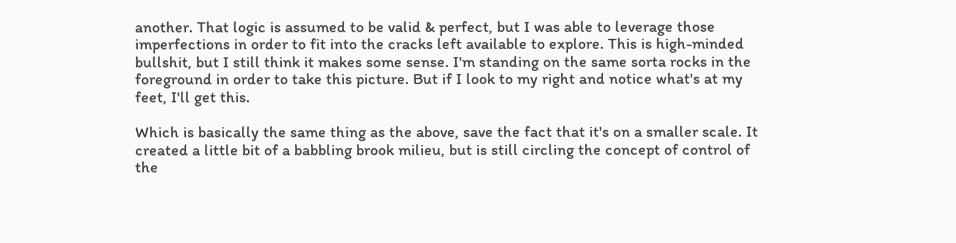another. That logic is assumed to be valid & perfect, but I was able to leverage those imperfections in order to fit into the cracks left available to explore. This is high-minded bullshit, but I still think it makes some sense. I'm standing on the same sorta rocks in the foreground in order to take this picture. But if I look to my right and notice what's at my feet, I'll get this.

Which is basically the same thing as the above, save the fact that it's on a smaller scale. It created a little bit of a babbling brook milieu, but is still circling the concept of control of the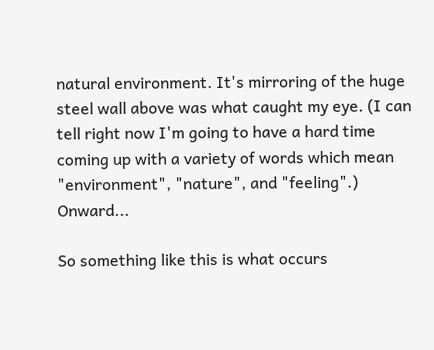natural environment. It's mirroring of the huge steel wall above was what caught my eye. (I can tell right now I'm going to have a hard time coming up with a variety of words which mean "environment", "nature", and "feeling".) Onward...

So something like this is what occurs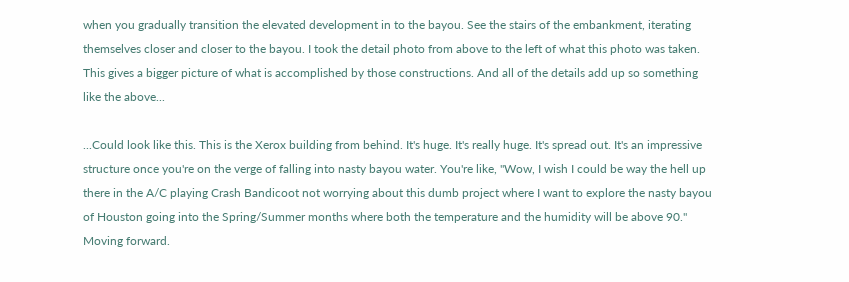when you gradually transition the elevated development in to the bayou. See the stairs of the embankment, iterating themselves closer and closer to the bayou. I took the detail photo from above to the left of what this photo was taken. This gives a bigger picture of what is accomplished by those constructions. And all of the details add up so something like the above...

...Could look like this. This is the Xerox building from behind. It's huge. It's really huge. It's spread out. It's an impressive structure once you're on the verge of falling into nasty bayou water. You're like, "Wow, I wish I could be way the hell up there in the A/C playing Crash Bandicoot not worrying about this dumb project where I want to explore the nasty bayou of Houston going into the Spring/Summer months where both the temperature and the humidity will be above 90." Moving forward.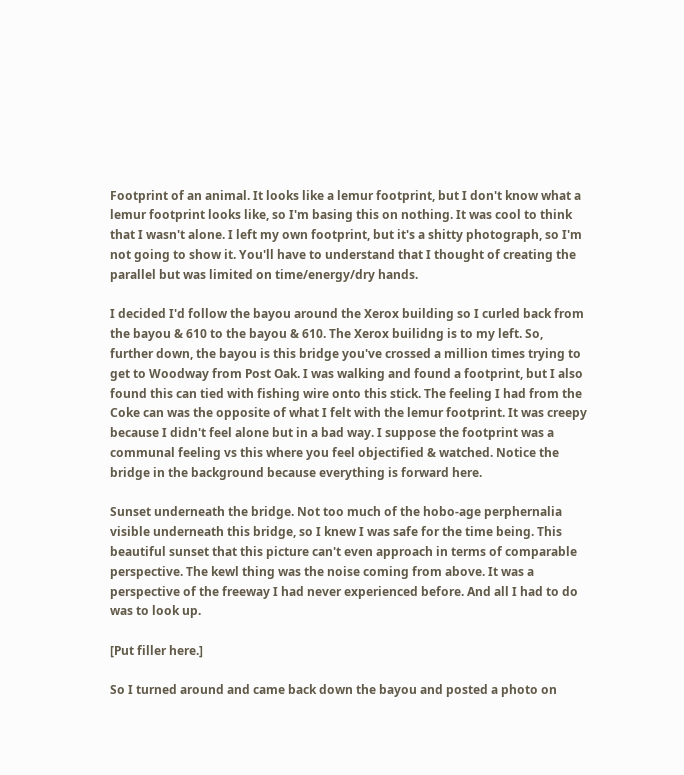Footprint of an animal. It looks like a lemur footprint, but I don't know what a lemur footprint looks like, so I'm basing this on nothing. It was cool to think that I wasn't alone. I left my own footprint, but it's a shitty photograph, so I'm not going to show it. You'll have to understand that I thought of creating the parallel but was limited on time/energy/dry hands.

I decided I'd follow the bayou around the Xerox building so I curled back from the bayou & 610 to the bayou & 610. The Xerox builidng is to my left. So, further down, the bayou is this bridge you've crossed a million times trying to get to Woodway from Post Oak. I was walking and found a footprint, but I also found this can tied with fishing wire onto this stick. The feeling I had from the Coke can was the opposite of what I felt with the lemur footprint. It was creepy because I didn't feel alone but in a bad way. I suppose the footprint was a communal feeling vs this where you feel objectified & watched. Notice the bridge in the background because everything is forward here.

Sunset underneath the bridge. Not too much of the hobo-age perphernalia visible underneath this bridge, so I knew I was safe for the time being. This beautiful sunset that this picture can't even approach in terms of comparable perspective. The kewl thing was the noise coming from above. It was a perspective of the freeway I had never experienced before. And all I had to do was to look up.

[Put filler here.]

So I turned around and came back down the bayou and posted a photo on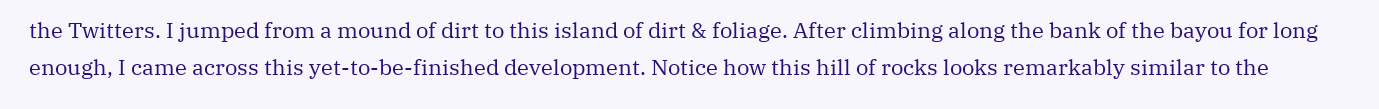the Twitters. I jumped from a mound of dirt to this island of dirt & foliage. After climbing along the bank of the bayou for long enough, I came across this yet-to-be-finished development. Notice how this hill of rocks looks remarkably similar to the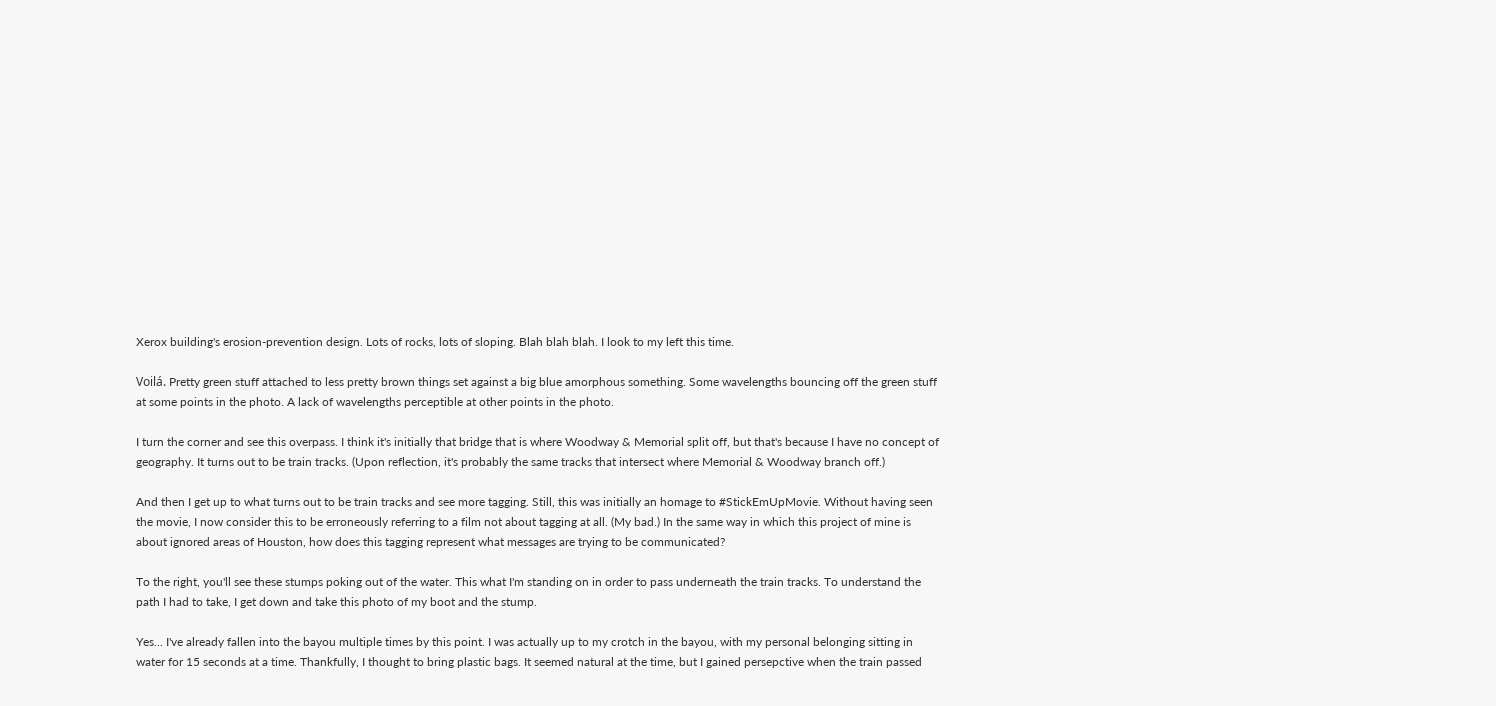Xerox building's erosion-prevention design. Lots of rocks, lots of sloping. Blah blah blah. I look to my left this time.

Voilá. Pretty green stuff attached to less pretty brown things set against a big blue amorphous something. Some wavelengths bouncing off the green stuff at some points in the photo. A lack of wavelengths perceptible at other points in the photo.

I turn the corner and see this overpass. I think it's initially that bridge that is where Woodway & Memorial split off, but that's because I have no concept of geography. It turns out to be train tracks. (Upon reflection, it's probably the same tracks that intersect where Memorial & Woodway branch off.)

And then I get up to what turns out to be train tracks and see more tagging. Still, this was initially an homage to #StickEmUpMovie. Without having seen the movie, I now consider this to be erroneously referring to a film not about tagging at all. (My bad.) In the same way in which this project of mine is about ignored areas of Houston, how does this tagging represent what messages are trying to be communicated?

To the right, you'll see these stumps poking out of the water. This what I'm standing on in order to pass underneath the train tracks. To understand the path I had to take, I get down and take this photo of my boot and the stump.

Yes... I've already fallen into the bayou multiple times by this point. I was actually up to my crotch in the bayou, with my personal belonging sitting in water for 15 seconds at a time. Thankfully, I thought to bring plastic bags. It seemed natural at the time, but I gained persepctive when the train passed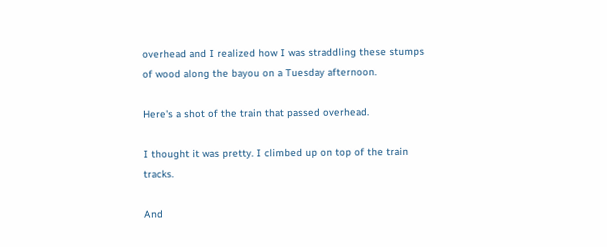overhead and I realized how I was straddling these stumps of wood along the bayou on a Tuesday afternoon.

Here's a shot of the train that passed overhead.

I thought it was pretty. I climbed up on top of the train tracks.

And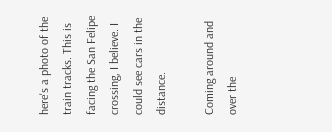here's a photo of the train tracks. This is facing the San Felipe crossing, I believe. I could see cars in the distance.

Coming around and over the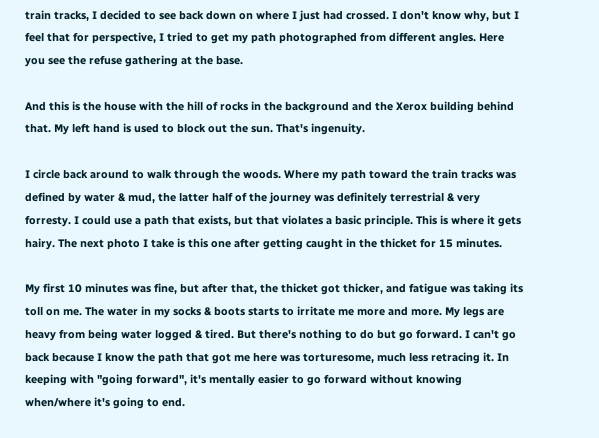train tracks, I decided to see back down on where I just had crossed. I don't know why, but I feel that for perspective, I tried to get my path photographed from different angles. Here you see the refuse gathering at the base.

And this is the house with the hill of rocks in the background and the Xerox building behind that. My left hand is used to block out the sun. That's ingenuity.

I circle back around to walk through the woods. Where my path toward the train tracks was defined by water & mud, the latter half of the journey was definitely terrestrial & very forresty. I could use a path that exists, but that violates a basic principle. This is where it gets hairy. The next photo I take is this one after getting caught in the thicket for 15 minutes.

My first 10 minutes was fine, but after that, the thicket got thicker, and fatigue was taking its toll on me. The water in my socks & boots starts to irritate me more and more. My legs are heavy from being water logged & tired. But there's nothing to do but go forward. I can't go back because I know the path that got me here was torturesome, much less retracing it. In keeping with "going forward", it's mentally easier to go forward without knowing when/where it's going to end.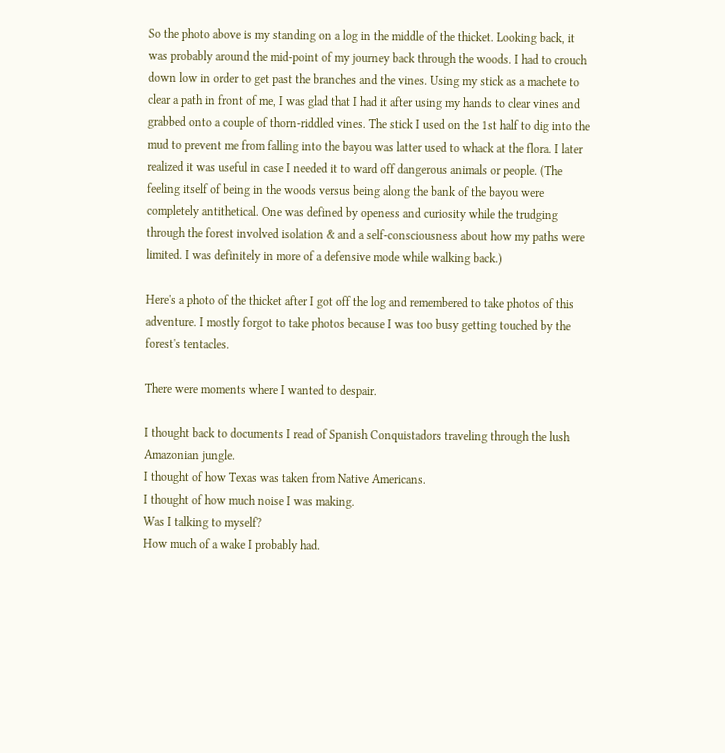So the photo above is my standing on a log in the middle of the thicket. Looking back, it was probably around the mid-point of my journey back through the woods. I had to crouch down low in order to get past the branches and the vines. Using my stick as a machete to clear a path in front of me, I was glad that I had it after using my hands to clear vines and grabbed onto a couple of thorn-riddled vines. The stick I used on the 1st half to dig into the mud to prevent me from falling into the bayou was latter used to whack at the flora. I later realized it was useful in case I needed it to ward off dangerous animals or people. (The feeling itself of being in the woods versus being along the bank of the bayou were completely antithetical. One was defined by openess and curiosity while the trudging through the forest involved isolation & and a self-consciousness about how my paths were limited. I was definitely in more of a defensive mode while walking back.)

Here's a photo of the thicket after I got off the log and remembered to take photos of this adventure. I mostly forgot to take photos because I was too busy getting touched by the forest's tentacles.

There were moments where I wanted to despair.

I thought back to documents I read of Spanish Conquistadors traveling through the lush Amazonian jungle.
I thought of how Texas was taken from Native Americans.
I thought of how much noise I was making.
Was I talking to myself?
How much of a wake I probably had.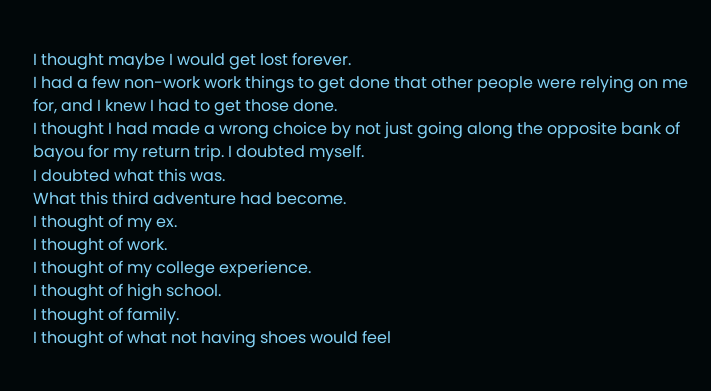I thought maybe I would get lost forever.
I had a few non-work work things to get done that other people were relying on me for, and I knew I had to get those done.
I thought I had made a wrong choice by not just going along the opposite bank of bayou for my return trip. I doubted myself.
I doubted what this was.
What this third adventure had become.
I thought of my ex.
I thought of work.
I thought of my college experience.
I thought of high school.
I thought of family.
I thought of what not having shoes would feel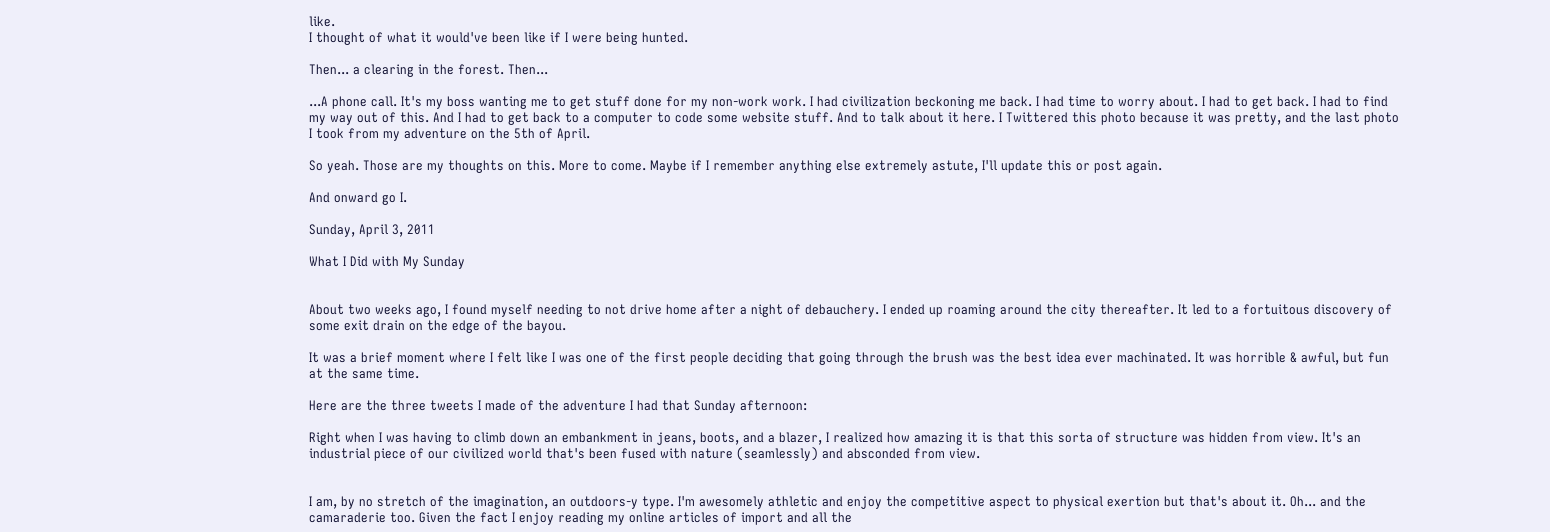like.
I thought of what it would've been like if I were being hunted.

Then... a clearing in the forest. Then...

...A phone call. It's my boss wanting me to get stuff done for my non-work work. I had civilization beckoning me back. I had time to worry about. I had to get back. I had to find my way out of this. And I had to get back to a computer to code some website stuff. And to talk about it here. I Twittered this photo because it was pretty, and the last photo I took from my adventure on the 5th of April.

So yeah. Those are my thoughts on this. More to come. Maybe if I remember anything else extremely astute, I'll update this or post again.

And onward go I.

Sunday, April 3, 2011

What I Did with My Sunday


About two weeks ago, I found myself needing to not drive home after a night of debauchery. I ended up roaming around the city thereafter. It led to a fortuitous discovery of some exit drain on the edge of the bayou.

It was a brief moment where I felt like I was one of the first people deciding that going through the brush was the best idea ever machinated. It was horrible & awful, but fun at the same time.

Here are the three tweets I made of the adventure I had that Sunday afternoon:

Right when I was having to climb down an embankment in jeans, boots, and a blazer, I realized how amazing it is that this sorta of structure was hidden from view. It's an industrial piece of our civilized world that's been fused with nature (seamlessly) and absconded from view.


I am, by no stretch of the imagination, an outdoors-y type. I'm awesomely athletic and enjoy the competitive aspect to physical exertion but that's about it. Oh... and the camaraderie too. Given the fact I enjoy reading my online articles of import and all the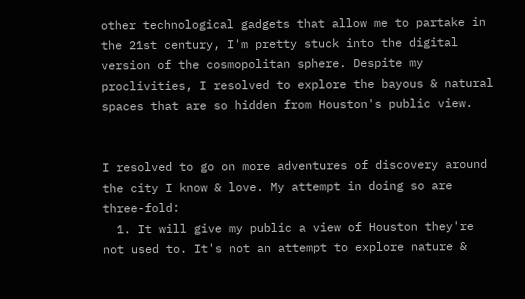other technological gadgets that allow me to partake in the 21st century, I'm pretty stuck into the digital version of the cosmopolitan sphere. Despite my proclivities, I resolved to explore the bayous & natural spaces that are so hidden from Houston's public view.


I resolved to go on more adventures of discovery around the city I know & love. My attempt in doing so are three-fold:
  1. It will give my public a view of Houston they're not used to. It's not an attempt to explore nature &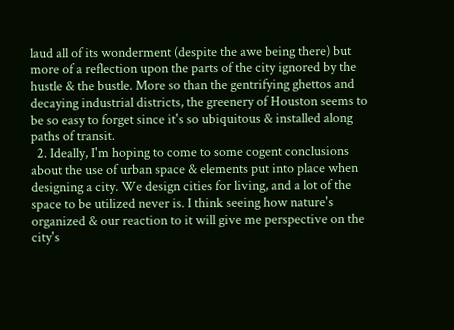laud all of its wonderment (despite the awe being there) but more of a reflection upon the parts of the city ignored by the hustle & the bustle. More so than the gentrifying ghettos and decaying industrial districts, the greenery of Houston seems to be so easy to forget since it's so ubiquitous & installed along paths of transit.
  2. Ideally, I'm hoping to come to some cogent conclusions about the use of urban space & elements put into place when designing a city. We design cities for living, and a lot of the space to be utilized never is. I think seeing how nature's organized & our reaction to it will give me perspective on the city's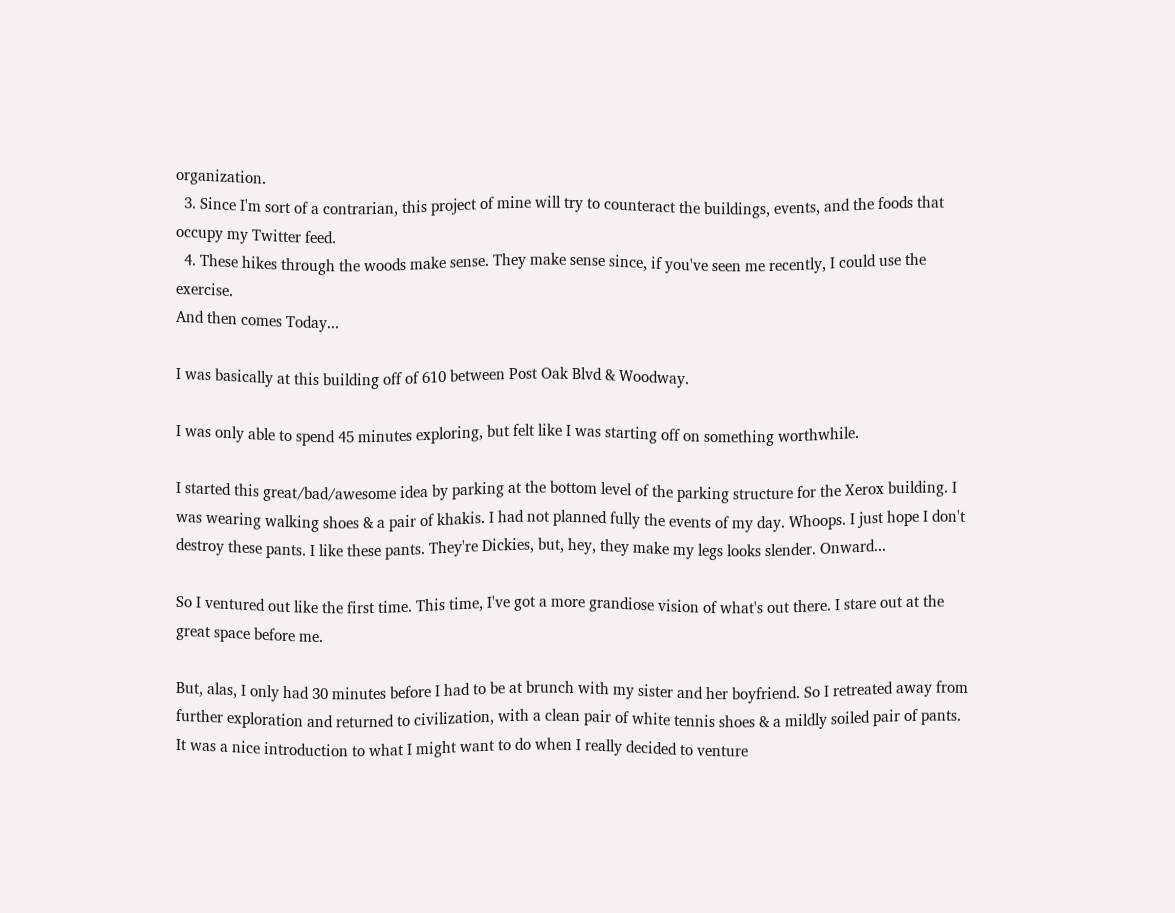organization.
  3. Since I'm sort of a contrarian, this project of mine will try to counteract the buildings, events, and the foods that occupy my Twitter feed.
  4. These hikes through the woods make sense. They make sense since, if you've seen me recently, I could use the exercise.
And then comes Today...

I was basically at this building off of 610 between Post Oak Blvd & Woodway.

I was only able to spend 45 minutes exploring, but felt like I was starting off on something worthwhile.

I started this great/bad/awesome idea by parking at the bottom level of the parking structure for the Xerox building. I was wearing walking shoes & a pair of khakis. I had not planned fully the events of my day. Whoops. I just hope I don't destroy these pants. I like these pants. They're Dickies, but, hey, they make my legs looks slender. Onward...

So I ventured out like the first time. This time, I've got a more grandiose vision of what's out there. I stare out at the great space before me.

But, alas, I only had 30 minutes before I had to be at brunch with my sister and her boyfriend. So I retreated away from further exploration and returned to civilization, with a clean pair of white tennis shoes & a mildly soiled pair of pants. It was a nice introduction to what I might want to do when I really decided to venture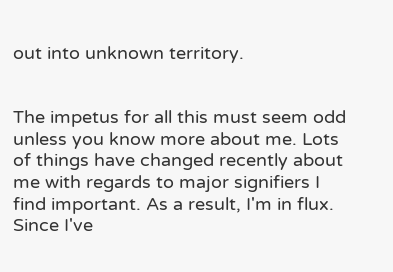out into unknown territory.


The impetus for all this must seem odd unless you know more about me. Lots of things have changed recently about me with regards to major signifiers I find important. As a result, I'm in flux. Since I've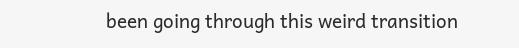been going through this weird transition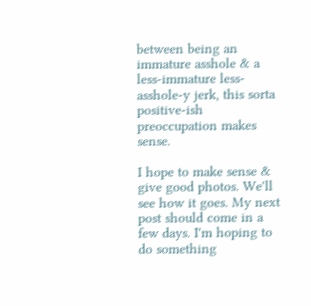between being an immature asshole & a less-immature less-asshole-y jerk, this sorta positive-ish preoccupation makes sense.

I hope to make sense & give good photos. We'll see how it goes. My next post should come in a few days. I'm hoping to do something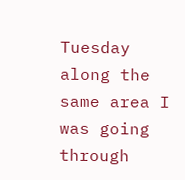Tuesday along the same area I was going through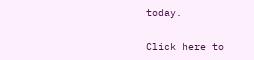today.

Click here to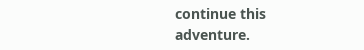continue this adventure.